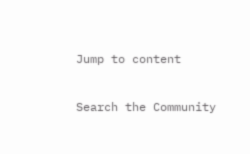Jump to content

Search the Community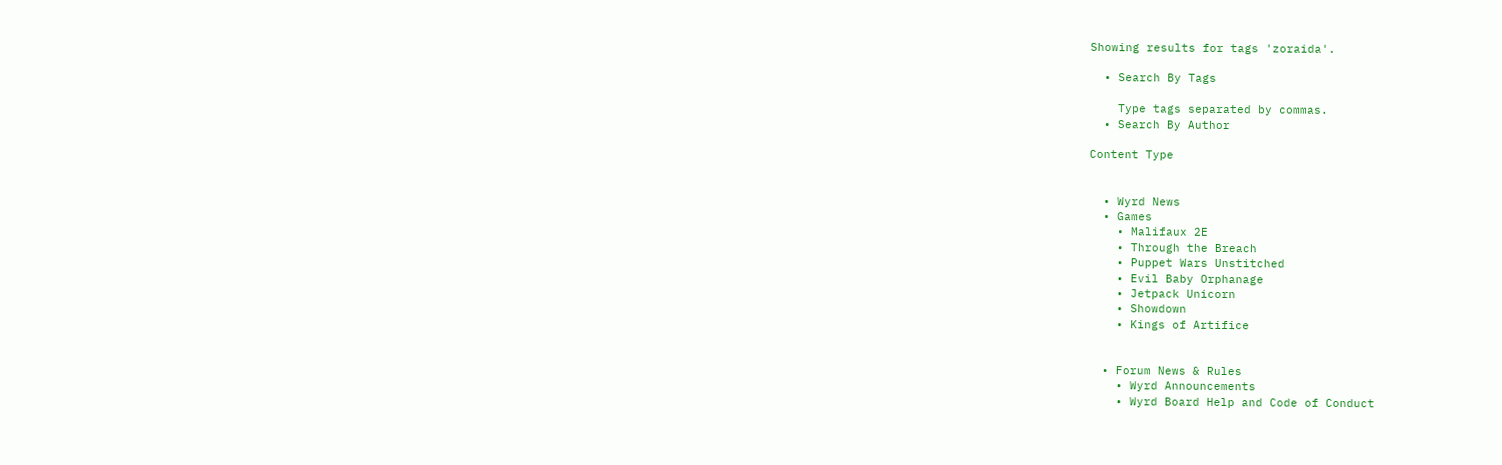Showing results for tags 'zoraida'.

  • Search By Tags

    Type tags separated by commas.
  • Search By Author

Content Type


  • Wyrd News
  • Games
    • Malifaux 2E
    • Through the Breach
    • Puppet Wars Unstitched
    • Evil Baby Orphanage
    • Jetpack Unicorn
    • Showdown
    • Kings of Artifice


  • Forum News & Rules
    • Wyrd Announcements
    • Wyrd Board Help and Code of Conduct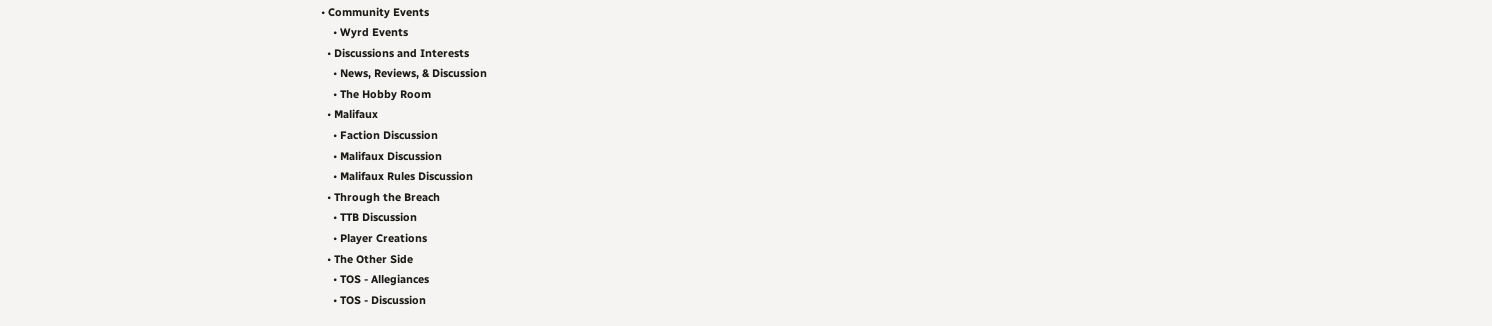• Community Events
    • Wyrd Events
  • Discussions and Interests
    • News, Reviews, & Discussion
    • The Hobby Room
  • Malifaux
    • Faction Discussion
    • Malifaux Discussion
    • Malifaux Rules Discussion
  • Through the Breach
    • TTB Discussion
    • Player Creations
  • The Other Side
    • TOS - Allegiances
    • TOS - Discussion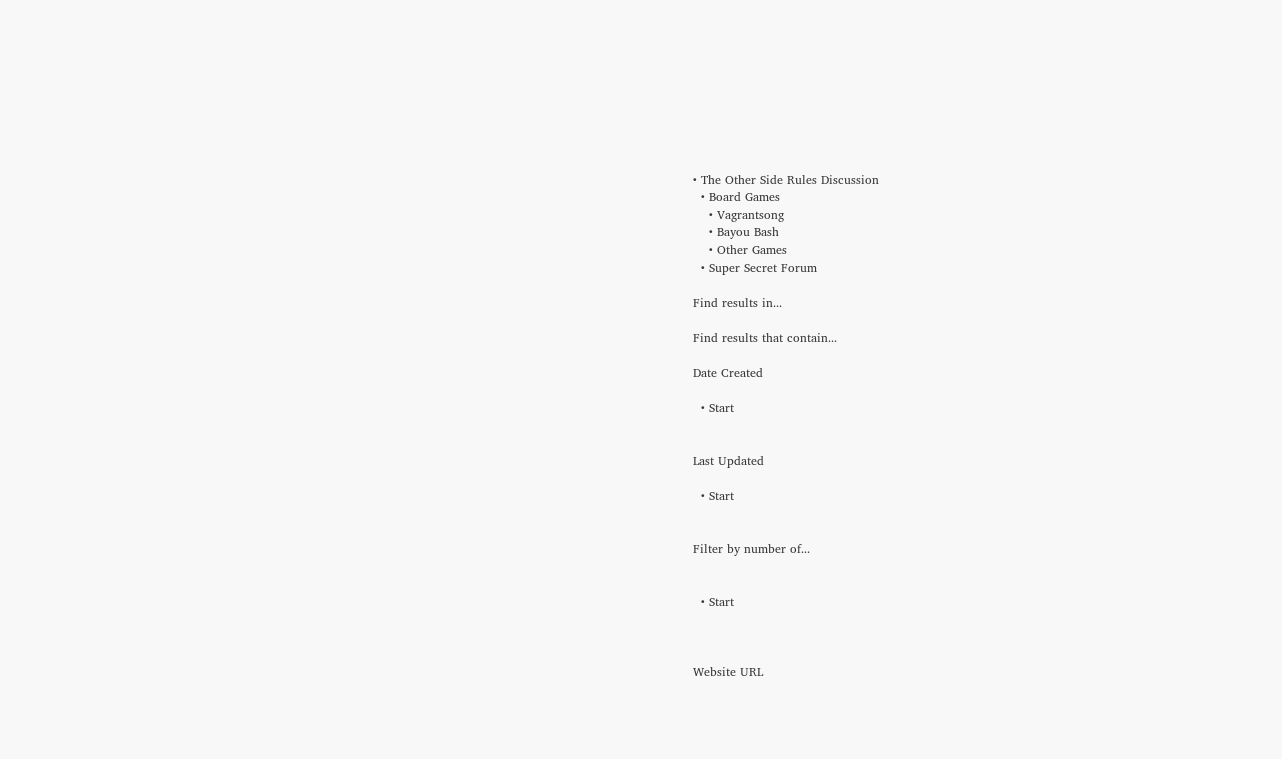• The Other Side Rules Discussion
  • Board Games
    • Vagrantsong
    • Bayou Bash
    • Other Games
  • Super Secret Forum

Find results in...

Find results that contain...

Date Created

  • Start


Last Updated

  • Start


Filter by number of...


  • Start



Website URL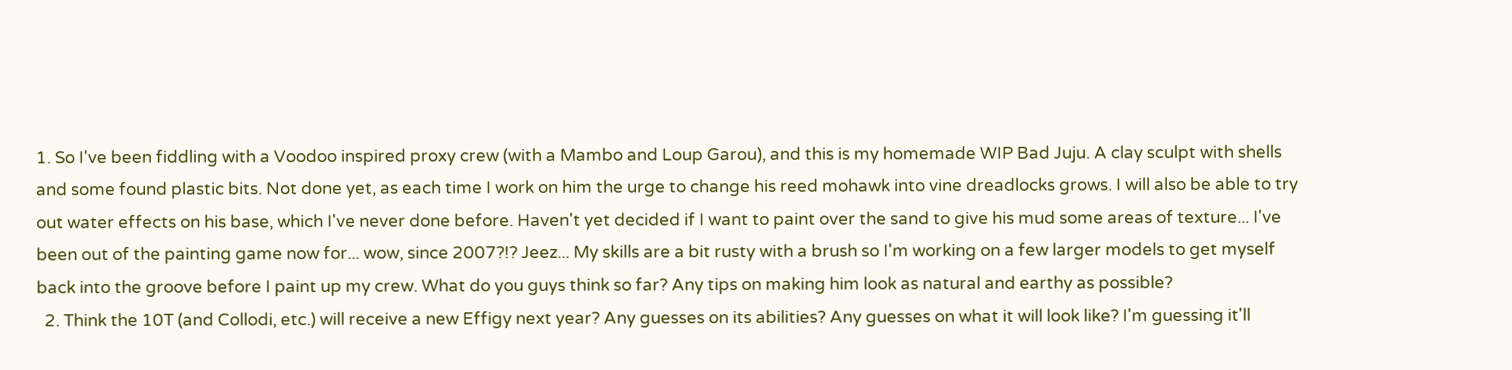1. So I've been fiddling with a Voodoo inspired proxy crew (with a Mambo and Loup Garou), and this is my homemade WIP Bad Juju. A clay sculpt with shells and some found plastic bits. Not done yet, as each time I work on him the urge to change his reed mohawk into vine dreadlocks grows. I will also be able to try out water effects on his base, which I've never done before. Haven't yet decided if I want to paint over the sand to give his mud some areas of texture... I've been out of the painting game now for... wow, since 2007?!? Jeez... My skills are a bit rusty with a brush so I'm working on a few larger models to get myself back into the groove before I paint up my crew. What do you guys think so far? Any tips on making him look as natural and earthy as possible?
  2. Think the 10T (and Collodi, etc.) will receive a new Effigy next year? Any guesses on its abilities? Any guesses on what it will look like? I'm guessing it'll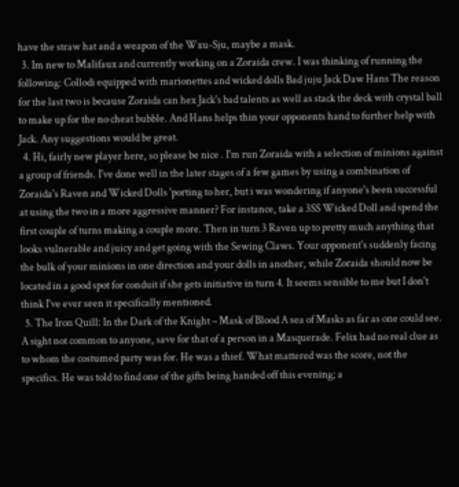have the straw hat and a weapon of the Wxu-Sju, maybe a mask.
  3. Im new to Malifaux and currently working on a Zoraida crew. I was thinking of running the following: Collodi equipped with marionettes and wicked dolls Bad juju Jack Daw Hans The reason for the last two is because Zoraida can hex Jack's bad talents as well as stack the deck with crystal ball to make up for the no cheat bubble. And Hans helps thin your opponents hand to further help with Jack. Any suggestions would be great.
  4. Hi, fairly new player here, so please be nice . I'm run Zoraida with a selection of minions against a group of friends. I've done well in the later stages of a few games by using a combination of Zoraida's Raven and Wicked Dolls 'porting to her, but i was wondering if anyone's been successful at using the two in a more aggressive manner? For instance, take a 3SS Wicked Doll and spend the first couple of turns making a couple more. Then in turn 3 Raven up to pretty much anything that looks vulnerable and juicy and get going with the Sewing Claws. Your opponent's suddenly facing the bulk of your minions in one direction and your dolls in another, while Zoraida should now be located in a good spot for conduit if she gets initiative in turn 4. It seems sensible to me but I don't think I've ever seen it specifically mentioned.
  5. The Iron Quill: In the Dark of the Knight – Mask of Blood A sea of Masks as far as one could see. A sight not common to anyone, save for that of a person in a Masquerade. Felix had no real clue as to whom the costumed party was for. He was a thief. What mattered was the score, not the specifics. He was told to find one of the gifts being handed off this evening; a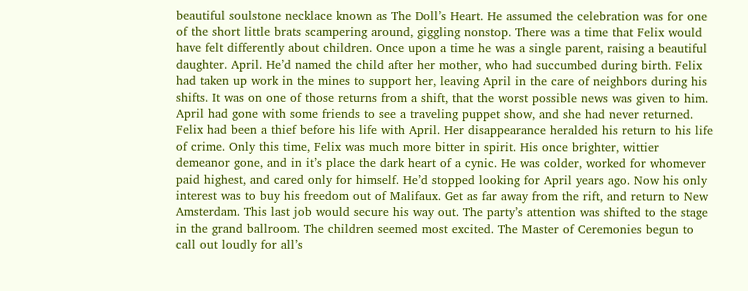beautiful soulstone necklace known as The Doll’s Heart. He assumed the celebration was for one of the short little brats scampering around, giggling nonstop. There was a time that Felix would have felt differently about children. Once upon a time he was a single parent, raising a beautiful daughter. April. He’d named the child after her mother, who had succumbed during birth. Felix had taken up work in the mines to support her, leaving April in the care of neighbors during his shifts. It was on one of those returns from a shift, that the worst possible news was given to him. April had gone with some friends to see a traveling puppet show, and she had never returned. Felix had been a thief before his life with April. Her disappearance heralded his return to his life of crime. Only this time, Felix was much more bitter in spirit. His once brighter, wittier demeanor gone, and in it’s place the dark heart of a cynic. He was colder, worked for whomever paid highest, and cared only for himself. He’d stopped looking for April years ago. Now his only interest was to buy his freedom out of Malifaux. Get as far away from the rift, and return to New Amsterdam. This last job would secure his way out. The party’s attention was shifted to the stage in the grand ballroom. The children seemed most excited. The Master of Ceremonies begun to call out loudly for all’s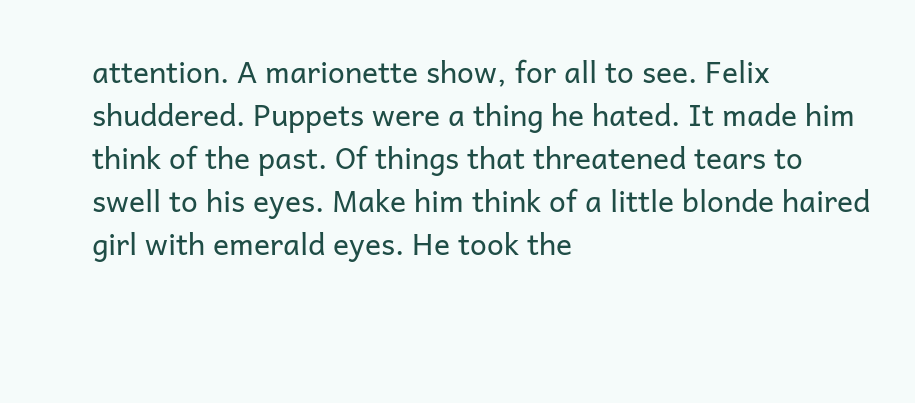attention. A marionette show, for all to see. Felix shuddered. Puppets were a thing he hated. It made him think of the past. Of things that threatened tears to swell to his eyes. Make him think of a little blonde haired girl with emerald eyes. He took the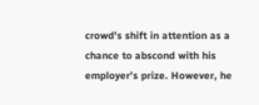crowd’s shift in attention as a chance to abscond with his employer’s prize. However, he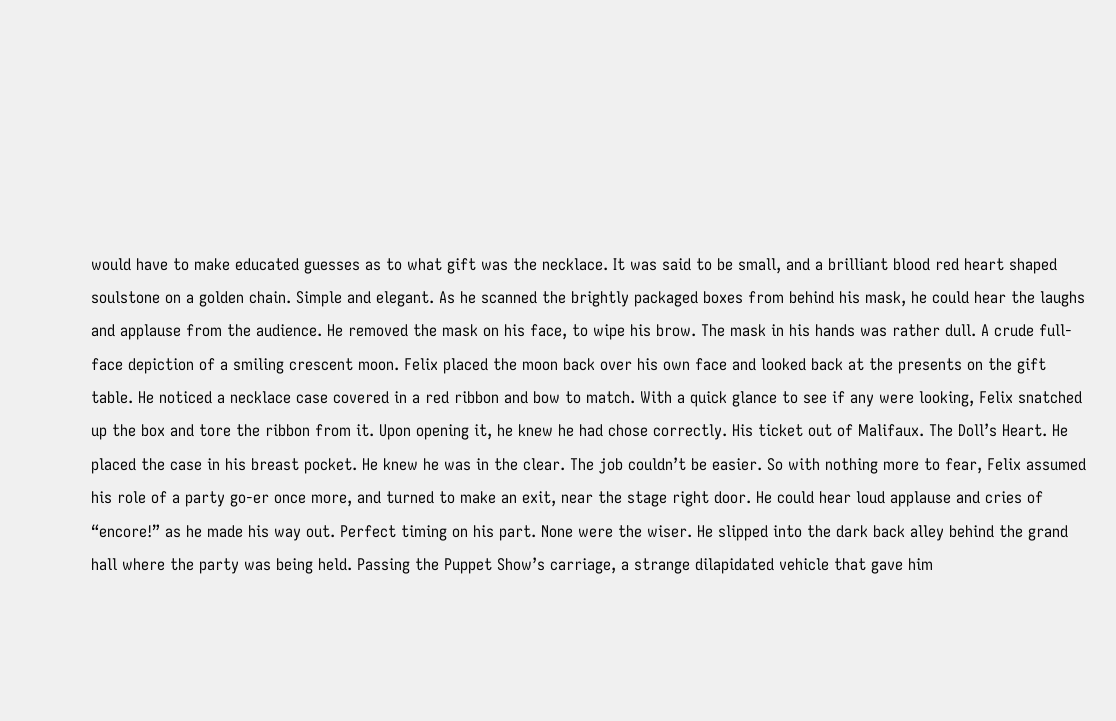would have to make educated guesses as to what gift was the necklace. It was said to be small, and a brilliant blood red heart shaped soulstone on a golden chain. Simple and elegant. As he scanned the brightly packaged boxes from behind his mask, he could hear the laughs and applause from the audience. He removed the mask on his face, to wipe his brow. The mask in his hands was rather dull. A crude full-face depiction of a smiling crescent moon. Felix placed the moon back over his own face and looked back at the presents on the gift table. He noticed a necklace case covered in a red ribbon and bow to match. With a quick glance to see if any were looking, Felix snatched up the box and tore the ribbon from it. Upon opening it, he knew he had chose correctly. His ticket out of Malifaux. The Doll’s Heart. He placed the case in his breast pocket. He knew he was in the clear. The job couldn’t be easier. So with nothing more to fear, Felix assumed his role of a party go-er once more, and turned to make an exit, near the stage right door. He could hear loud applause and cries of “encore!” as he made his way out. Perfect timing on his part. None were the wiser. He slipped into the dark back alley behind the grand hall where the party was being held. Passing the Puppet Show’s carriage, a strange dilapidated vehicle that gave him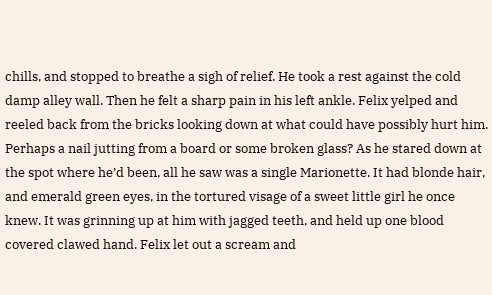chills, and stopped to breathe a sigh of relief. He took a rest against the cold damp alley wall. Then he felt a sharp pain in his left ankle. Felix yelped and reeled back from the bricks looking down at what could have possibly hurt him. Perhaps a nail jutting from a board or some broken glass? As he stared down at the spot where he’d been, all he saw was a single Marionette. It had blonde hair, and emerald green eyes, in the tortured visage of a sweet little girl he once knew. It was grinning up at him with jagged teeth, and held up one blood covered clawed hand. Felix let out a scream and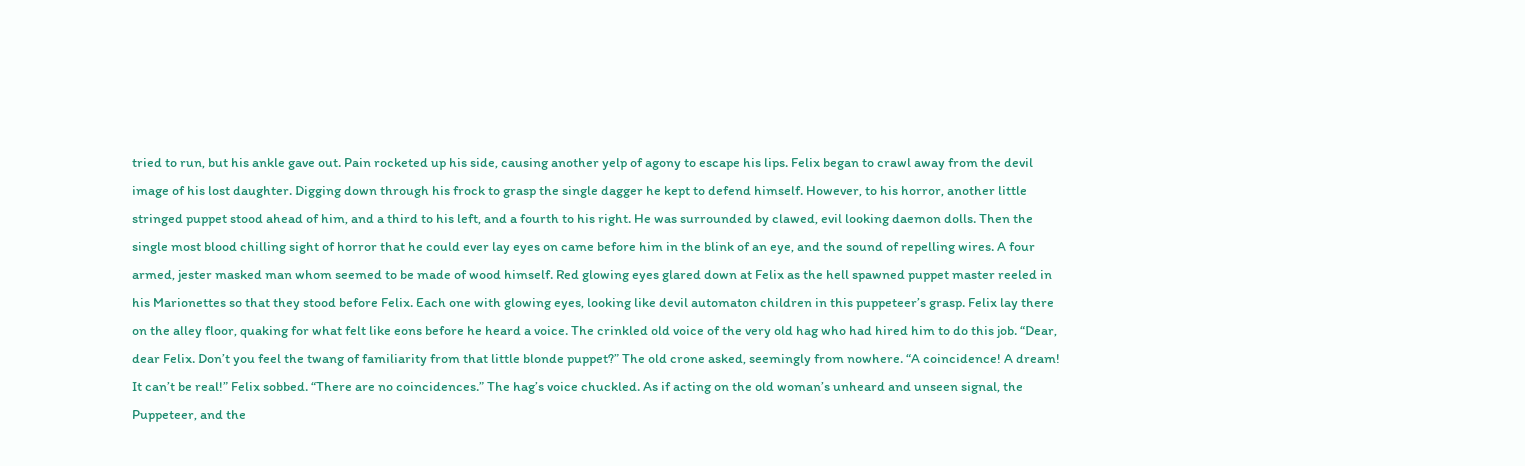tried to run, but his ankle gave out. Pain rocketed up his side, causing another yelp of agony to escape his lips. Felix began to crawl away from the devil image of his lost daughter. Digging down through his frock to grasp the single dagger he kept to defend himself. However, to his horror, another little stringed puppet stood ahead of him, and a third to his left, and a fourth to his right. He was surrounded by clawed, evil looking daemon dolls. Then the single most blood chilling sight of horror that he could ever lay eyes on came before him in the blink of an eye, and the sound of repelling wires. A four armed, jester masked man whom seemed to be made of wood himself. Red glowing eyes glared down at Felix as the hell spawned puppet master reeled in his Marionettes so that they stood before Felix. Each one with glowing eyes, looking like devil automaton children in this puppeteer’s grasp. Felix lay there on the alley floor, quaking for what felt like eons before he heard a voice. The crinkled old voice of the very old hag who had hired him to do this job. “Dear, dear Felix. Don’t you feel the twang of familiarity from that little blonde puppet?” The old crone asked, seemingly from nowhere. “A coincidence! A dream! It can’t be real!” Felix sobbed. “There are no coincidences.” The hag’s voice chuckled. As if acting on the old woman’s unheard and unseen signal, the Puppeteer, and the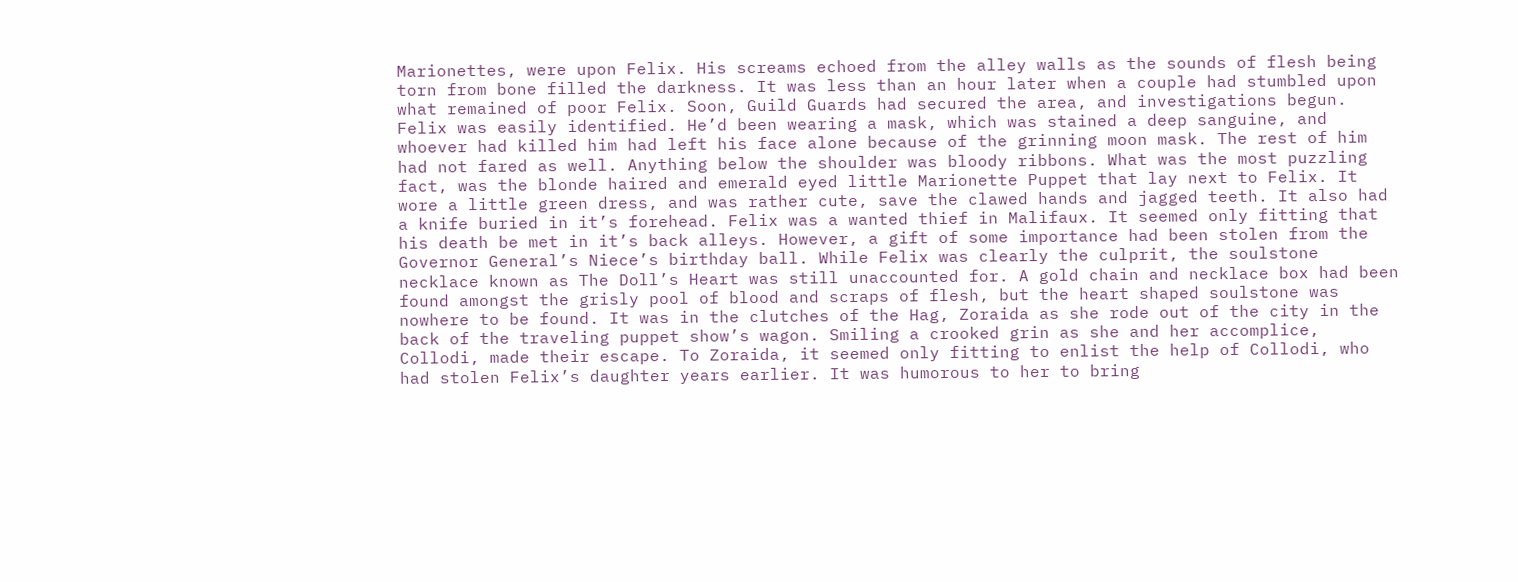Marionettes, were upon Felix. His screams echoed from the alley walls as the sounds of flesh being torn from bone filled the darkness. It was less than an hour later when a couple had stumbled upon what remained of poor Felix. Soon, Guild Guards had secured the area, and investigations begun. Felix was easily identified. He’d been wearing a mask, which was stained a deep sanguine, and whoever had killed him had left his face alone because of the grinning moon mask. The rest of him had not fared as well. Anything below the shoulder was bloody ribbons. What was the most puzzling fact, was the blonde haired and emerald eyed little Marionette Puppet that lay next to Felix. It wore a little green dress, and was rather cute, save the clawed hands and jagged teeth. It also had a knife buried in it’s forehead. Felix was a wanted thief in Malifaux. It seemed only fitting that his death be met in it’s back alleys. However, a gift of some importance had been stolen from the Governor General’s Niece’s birthday ball. While Felix was clearly the culprit, the soulstone necklace known as The Doll’s Heart was still unaccounted for. A gold chain and necklace box had been found amongst the grisly pool of blood and scraps of flesh, but the heart shaped soulstone was nowhere to be found. It was in the clutches of the Hag, Zoraida as she rode out of the city in the back of the traveling puppet show’s wagon. Smiling a crooked grin as she and her accomplice, Collodi, made their escape. To Zoraida, it seemed only fitting to enlist the help of Collodi, who had stolen Felix’s daughter years earlier. It was humorous to her to bring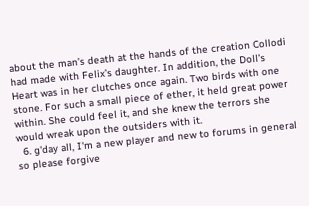about the man’s death at the hands of the creation Collodi had made with Felix’s daughter. In addition, the Doll’s Heart was in her clutches once again. Two birds with one stone. For such a small piece of ether, it held great power within. She could feel it, and she knew the terrors she would wreak upon the outsiders with it.
  6. g'day all, I'm a new player and new to forums in general so please forgive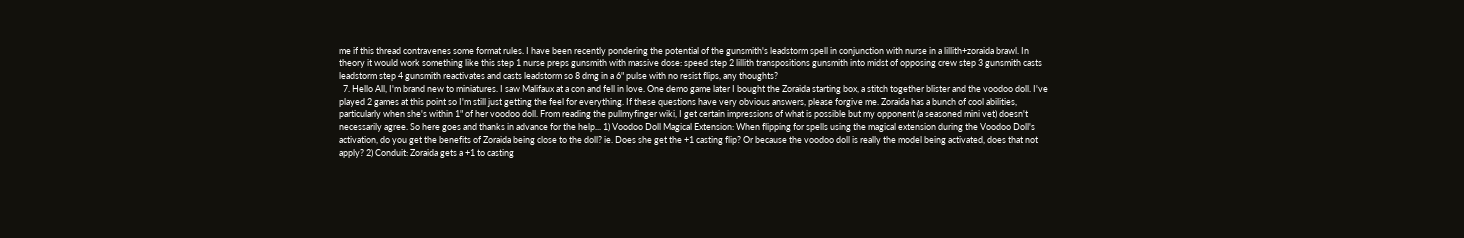me if this thread contravenes some format rules. I have been recently pondering the potential of the gunsmith's leadstorm spell in conjunction with nurse in a lillith+zoraida brawl. In theory it would work something like this step 1 nurse preps gunsmith with massive dose: speed step 2 lillith transpositions gunsmith into midst of opposing crew step 3 gunsmith casts leadstorm step 4 gunsmith reactivates and casts leadstorm so 8 dmg in a 6" pulse with no resist flips, any thoughts?
  7. Hello All, I'm brand new to miniatures. I saw Malifaux at a con and fell in love. One demo game later I bought the Zoraida starting box, a stitch together blister and the voodoo doll. I've played 2 games at this point so I'm still just getting the feel for everything. If these questions have very obvious answers, please forgive me. Zoraida has a bunch of cool abilities, particularly when she's within 1" of her voodoo doll. From reading the pullmyfinger wiki, I get certain impressions of what is possible but my opponent (a seasoned mini vet) doesn't necessarily agree. So here goes and thanks in advance for the help... 1) Voodoo Doll Magical Extension: When flipping for spells using the magical extension during the Voodoo Doll's activation, do you get the benefits of Zoraida being close to the doll? ie. Does she get the +1 casting flip? Or because the voodoo doll is really the model being activated, does that not apply? 2) Conduit: Zoraida gets a +1 to casting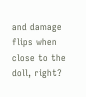and damage flips when close to the doll, right?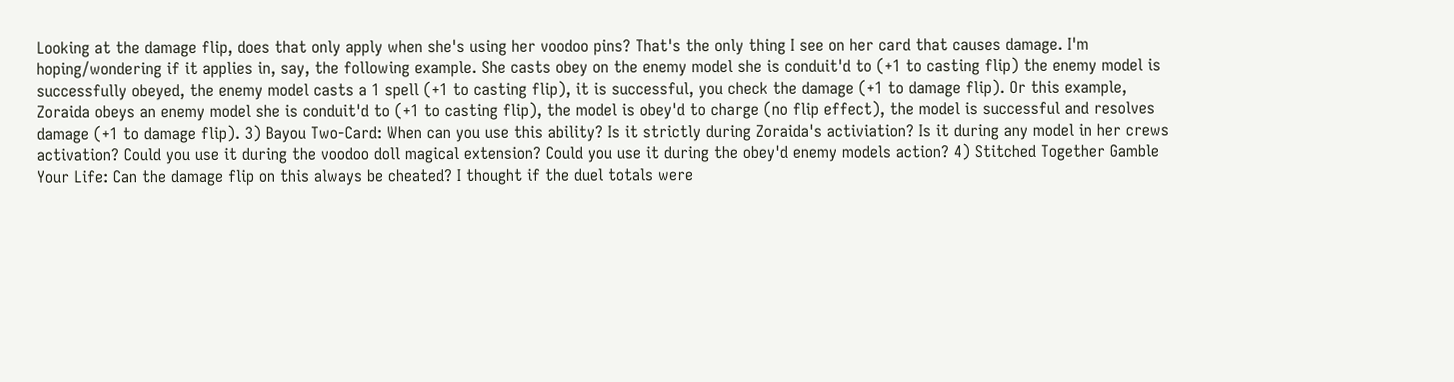Looking at the damage flip, does that only apply when she's using her voodoo pins? That's the only thing I see on her card that causes damage. I'm hoping/wondering if it applies in, say, the following example. She casts obey on the enemy model she is conduit'd to (+1 to casting flip) the enemy model is successfully obeyed, the enemy model casts a 1 spell (+1 to casting flip), it is successful, you check the damage (+1 to damage flip). Or this example, Zoraida obeys an enemy model she is conduit'd to (+1 to casting flip), the model is obey'd to charge (no flip effect), the model is successful and resolves damage (+1 to damage flip). 3) Bayou Two-Card: When can you use this ability? Is it strictly during Zoraida's activiation? Is it during any model in her crews activation? Could you use it during the voodoo doll magical extension? Could you use it during the obey'd enemy models action? 4) Stitched Together Gamble Your Life: Can the damage flip on this always be cheated? I thought if the duel totals were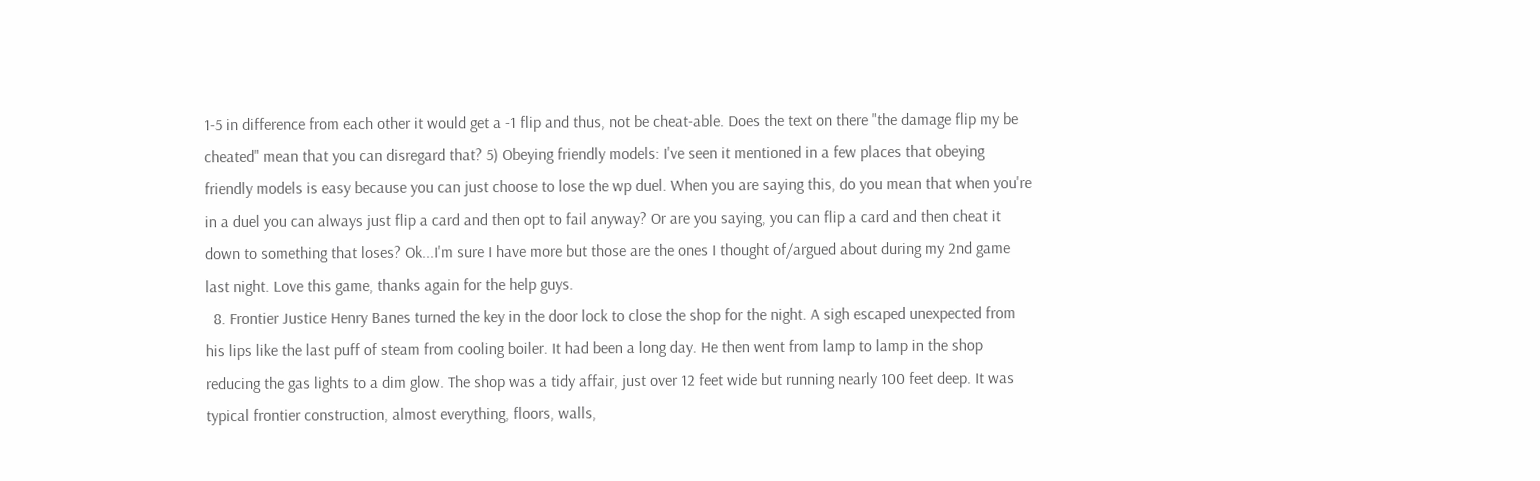1-5 in difference from each other it would get a -1 flip and thus, not be cheat-able. Does the text on there "the damage flip my be cheated" mean that you can disregard that? 5) Obeying friendly models: I've seen it mentioned in a few places that obeying friendly models is easy because you can just choose to lose the wp duel. When you are saying this, do you mean that when you're in a duel you can always just flip a card and then opt to fail anyway? Or are you saying, you can flip a card and then cheat it down to something that loses? Ok...I'm sure I have more but those are the ones I thought of/argued about during my 2nd game last night. Love this game, thanks again for the help guys.
  8. Frontier Justice Henry Banes turned the key in the door lock to close the shop for the night. A sigh escaped unexpected from his lips like the last puff of steam from cooling boiler. It had been a long day. He then went from lamp to lamp in the shop reducing the gas lights to a dim glow. The shop was a tidy affair, just over 12 feet wide but running nearly 100 feet deep. It was typical frontier construction, almost everything, floors, walls,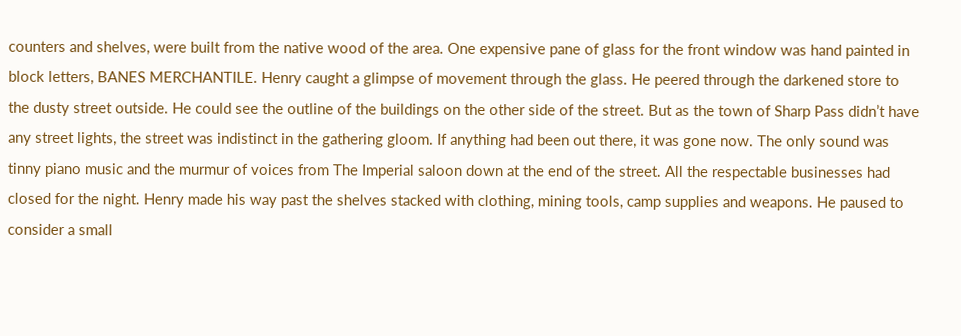counters and shelves, were built from the native wood of the area. One expensive pane of glass for the front window was hand painted in block letters, BANES MERCHANTILE. Henry caught a glimpse of movement through the glass. He peered through the darkened store to the dusty street outside. He could see the outline of the buildings on the other side of the street. But as the town of Sharp Pass didn’t have any street lights, the street was indistinct in the gathering gloom. If anything had been out there, it was gone now. The only sound was tinny piano music and the murmur of voices from The Imperial saloon down at the end of the street. All the respectable businesses had closed for the night. Henry made his way past the shelves stacked with clothing, mining tools, camp supplies and weapons. He paused to consider a small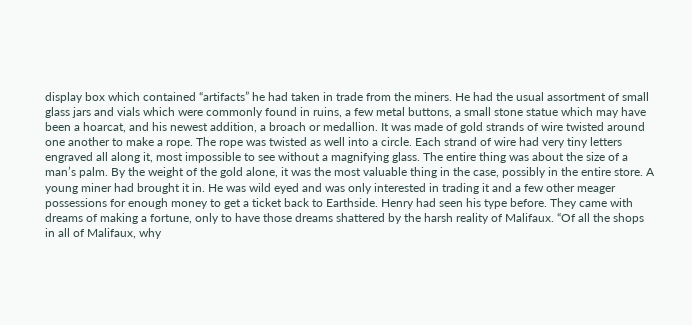display box which contained “artifacts” he had taken in trade from the miners. He had the usual assortment of small glass jars and vials which were commonly found in ruins, a few metal buttons, a small stone statue which may have been a hoarcat, and his newest addition, a broach or medallion. It was made of gold strands of wire twisted around one another to make a rope. The rope was twisted as well into a circle. Each strand of wire had very tiny letters engraved all along it, most impossible to see without a magnifying glass. The entire thing was about the size of a man’s palm. By the weight of the gold alone, it was the most valuable thing in the case, possibly in the entire store. A young miner had brought it in. He was wild eyed and was only interested in trading it and a few other meager possessions for enough money to get a ticket back to Earthside. Henry had seen his type before. They came with dreams of making a fortune, only to have those dreams shattered by the harsh reality of Malifaux. “Of all the shops in all of Malifaux, why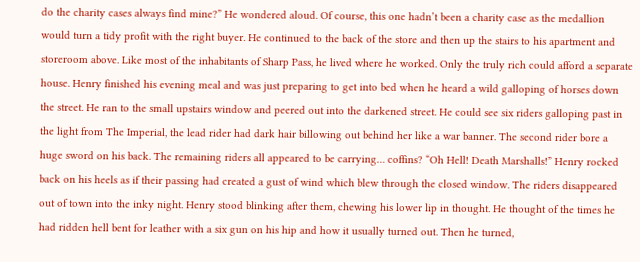do the charity cases always find mine?” He wondered aloud. Of course, this one hadn’t been a charity case as the medallion would turn a tidy profit with the right buyer. He continued to the back of the store and then up the stairs to his apartment and storeroom above. Like most of the inhabitants of Sharp Pass, he lived where he worked. Only the truly rich could afford a separate house. Henry finished his evening meal and was just preparing to get into bed when he heard a wild galloping of horses down the street. He ran to the small upstairs window and peered out into the darkened street. He could see six riders galloping past in the light from The Imperial, the lead rider had dark hair billowing out behind her like a war banner. The second rider bore a huge sword on his back. The remaining riders all appeared to be carrying… coffins? “Oh Hell! Death Marshalls!” Henry rocked back on his heels as if their passing had created a gust of wind which blew through the closed window. The riders disappeared out of town into the inky night. Henry stood blinking after them, chewing his lower lip in thought. He thought of the times he had ridden hell bent for leather with a six gun on his hip and how it usually turned out. Then he turned,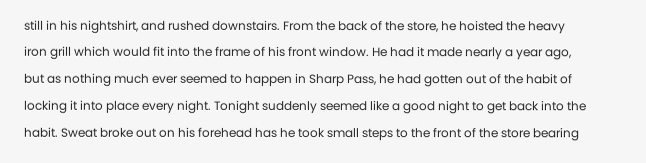still in his nightshirt, and rushed downstairs. From the back of the store, he hoisted the heavy iron grill which would fit into the frame of his front window. He had it made nearly a year ago, but as nothing much ever seemed to happen in Sharp Pass, he had gotten out of the habit of locking it into place every night. Tonight suddenly seemed like a good night to get back into the habit. Sweat broke out on his forehead has he took small steps to the front of the store bearing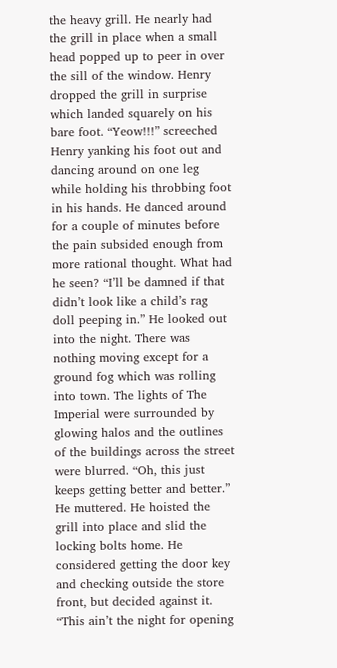the heavy grill. He nearly had the grill in place when a small head popped up to peer in over the sill of the window. Henry dropped the grill in surprise which landed squarely on his bare foot. “Yeow!!!” screeched Henry yanking his foot out and dancing around on one leg while holding his throbbing foot in his hands. He danced around for a couple of minutes before the pain subsided enough from more rational thought. What had he seen? “I’ll be damned if that didn’t look like a child’s rag doll peeping in.” He looked out into the night. There was nothing moving except for a ground fog which was rolling into town. The lights of The Imperial were surrounded by glowing halos and the outlines of the buildings across the street were blurred. “Oh, this just keeps getting better and better.” He muttered. He hoisted the grill into place and slid the locking bolts home. He considered getting the door key and checking outside the store front, but decided against it. “This ain’t the night for opening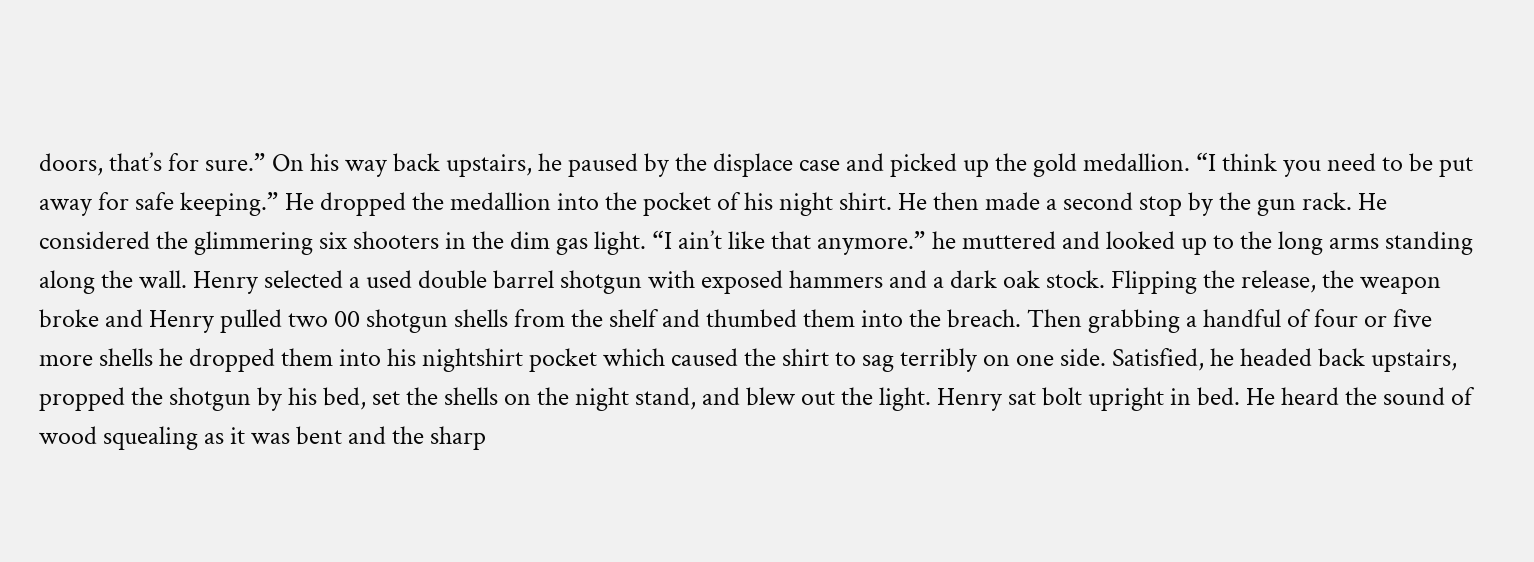doors, that’s for sure.” On his way back upstairs, he paused by the displace case and picked up the gold medallion. “I think you need to be put away for safe keeping.” He dropped the medallion into the pocket of his night shirt. He then made a second stop by the gun rack. He considered the glimmering six shooters in the dim gas light. “I ain’t like that anymore.” he muttered and looked up to the long arms standing along the wall. Henry selected a used double barrel shotgun with exposed hammers and a dark oak stock. Flipping the release, the weapon broke and Henry pulled two 00 shotgun shells from the shelf and thumbed them into the breach. Then grabbing a handful of four or five more shells he dropped them into his nightshirt pocket which caused the shirt to sag terribly on one side. Satisfied, he headed back upstairs, propped the shotgun by his bed, set the shells on the night stand, and blew out the light. Henry sat bolt upright in bed. He heard the sound of wood squealing as it was bent and the sharp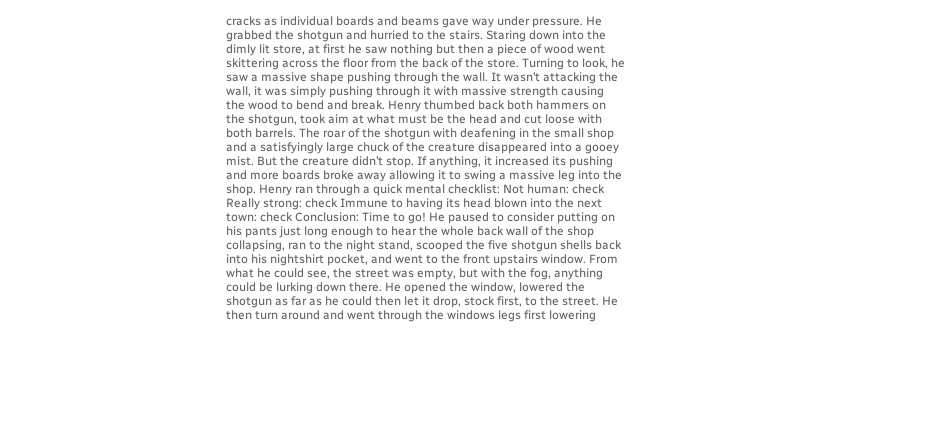cracks as individual boards and beams gave way under pressure. He grabbed the shotgun and hurried to the stairs. Staring down into the dimly lit store, at first he saw nothing but then a piece of wood went skittering across the floor from the back of the store. Turning to look, he saw a massive shape pushing through the wall. It wasn’t attacking the wall, it was simply pushing through it with massive strength causing the wood to bend and break. Henry thumbed back both hammers on the shotgun, took aim at what must be the head and cut loose with both barrels. The roar of the shotgun with deafening in the small shop and a satisfyingly large chuck of the creature disappeared into a gooey mist. But the creature didn’t stop. If anything, it increased its pushing and more boards broke away allowing it to swing a massive leg into the shop. Henry ran through a quick mental checklist: Not human: check Really strong: check Immune to having its head blown into the next town: check Conclusion: Time to go! He paused to consider putting on his pants just long enough to hear the whole back wall of the shop collapsing, ran to the night stand, scooped the five shotgun shells back into his nightshirt pocket, and went to the front upstairs window. From what he could see, the street was empty, but with the fog, anything could be lurking down there. He opened the window, lowered the shotgun as far as he could then let it drop, stock first, to the street. He then turn around and went through the windows legs first lowering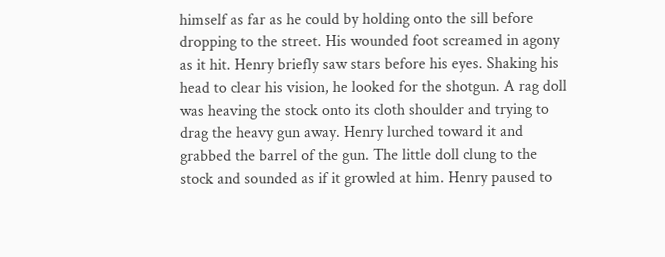himself as far as he could by holding onto the sill before dropping to the street. His wounded foot screamed in agony as it hit. Henry briefly saw stars before his eyes. Shaking his head to clear his vision, he looked for the shotgun. A rag doll was heaving the stock onto its cloth shoulder and trying to drag the heavy gun away. Henry lurched toward it and grabbed the barrel of the gun. The little doll clung to the stock and sounded as if it growled at him. Henry paused to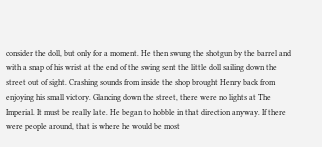consider the doll, but only for a moment. He then swung the shotgun by the barrel and with a snap of his wrist at the end of the swing sent the little doll sailing down the street out of sight. Crashing sounds from inside the shop brought Henry back from enjoying his small victory. Glancing down the street, there were no lights at The Imperial. It must be really late. He began to hobble in that direction anyway. If there were people around, that is where he would be most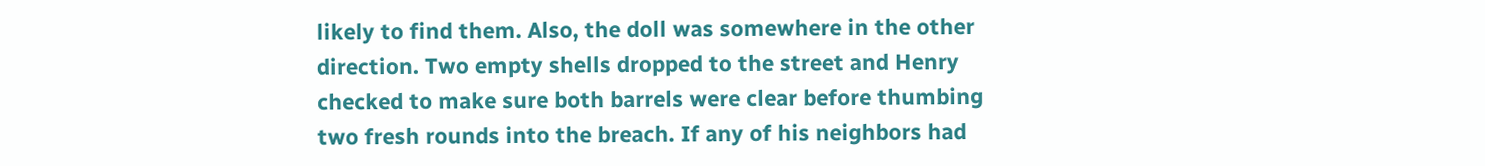likely to find them. Also, the doll was somewhere in the other direction. Two empty shells dropped to the street and Henry checked to make sure both barrels were clear before thumbing two fresh rounds into the breach. If any of his neighbors had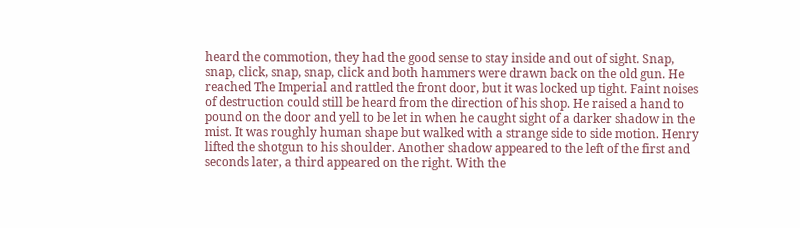heard the commotion, they had the good sense to stay inside and out of sight. Snap, snap, click, snap, snap, click and both hammers were drawn back on the old gun. He reached The Imperial and rattled the front door, but it was locked up tight. Faint noises of destruction could still be heard from the direction of his shop. He raised a hand to pound on the door and yell to be let in when he caught sight of a darker shadow in the mist. It was roughly human shape but walked with a strange side to side motion. Henry lifted the shotgun to his shoulder. Another shadow appeared to the left of the first and seconds later, a third appeared on the right. With the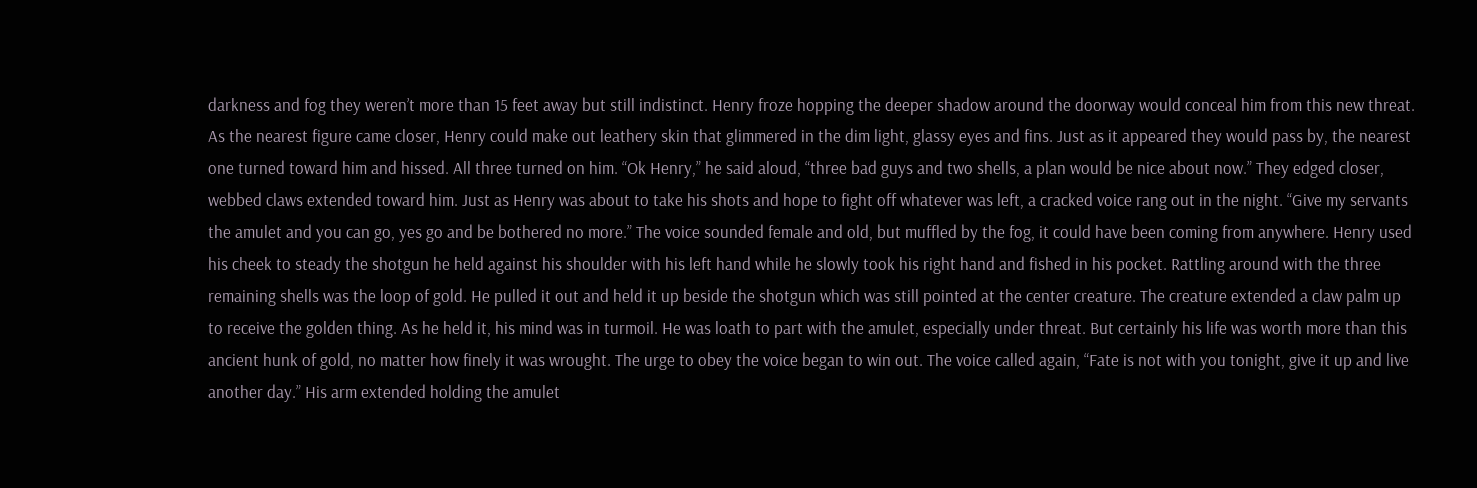darkness and fog they weren’t more than 15 feet away but still indistinct. Henry froze hopping the deeper shadow around the doorway would conceal him from this new threat. As the nearest figure came closer, Henry could make out leathery skin that glimmered in the dim light, glassy eyes and fins. Just as it appeared they would pass by, the nearest one turned toward him and hissed. All three turned on him. “Ok Henry,” he said aloud, “three bad guys and two shells, a plan would be nice about now.” They edged closer, webbed claws extended toward him. Just as Henry was about to take his shots and hope to fight off whatever was left, a cracked voice rang out in the night. “Give my servants the amulet and you can go, yes go and be bothered no more.” The voice sounded female and old, but muffled by the fog, it could have been coming from anywhere. Henry used his cheek to steady the shotgun he held against his shoulder with his left hand while he slowly took his right hand and fished in his pocket. Rattling around with the three remaining shells was the loop of gold. He pulled it out and held it up beside the shotgun which was still pointed at the center creature. The creature extended a claw palm up to receive the golden thing. As he held it, his mind was in turmoil. He was loath to part with the amulet, especially under threat. But certainly his life was worth more than this ancient hunk of gold, no matter how finely it was wrought. The urge to obey the voice began to win out. The voice called again, “Fate is not with you tonight, give it up and live another day.” His arm extended holding the amulet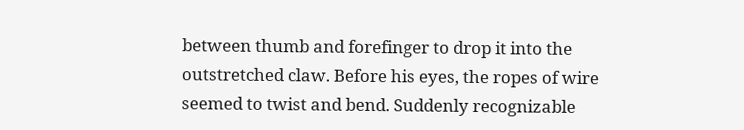between thumb and forefinger to drop it into the outstretched claw. Before his eyes, the ropes of wire seemed to twist and bend. Suddenly recognizable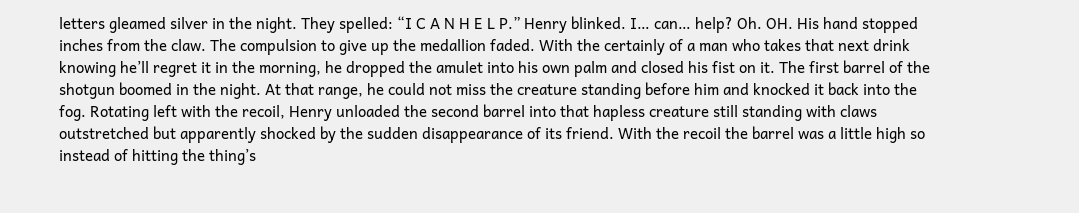letters gleamed silver in the night. They spelled: “I C A N H E L P.” Henry blinked. I… can… help? Oh. OH. His hand stopped inches from the claw. The compulsion to give up the medallion faded. With the certainly of a man who takes that next drink knowing he’ll regret it in the morning, he dropped the amulet into his own palm and closed his fist on it. The first barrel of the shotgun boomed in the night. At that range, he could not miss the creature standing before him and knocked it back into the fog. Rotating left with the recoil, Henry unloaded the second barrel into that hapless creature still standing with claws outstretched but apparently shocked by the sudden disappearance of its friend. With the recoil the barrel was a little high so instead of hitting the thing’s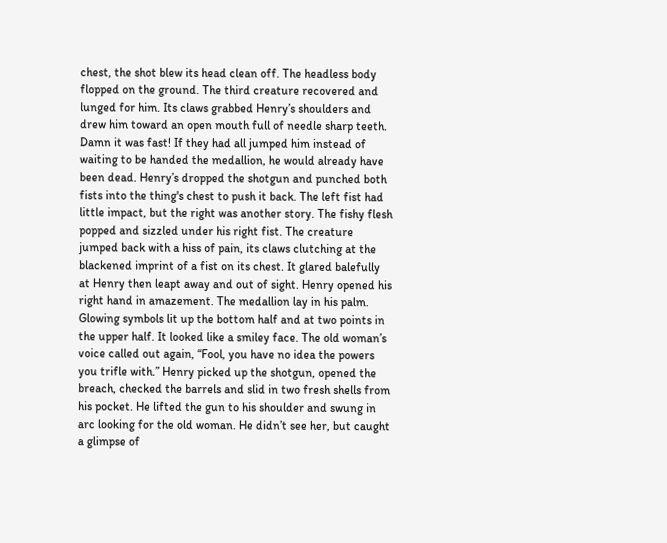chest, the shot blew its head clean off. The headless body flopped on the ground. The third creature recovered and lunged for him. Its claws grabbed Henry’s shoulders and drew him toward an open mouth full of needle sharp teeth. Damn it was fast! If they had all jumped him instead of waiting to be handed the medallion, he would already have been dead. Henry’s dropped the shotgun and punched both fists into the thing's chest to push it back. The left fist had little impact, but the right was another story. The fishy flesh popped and sizzled under his right fist. The creature jumped back with a hiss of pain, its claws clutching at the blackened imprint of a fist on its chest. It glared balefully at Henry then leapt away and out of sight. Henry opened his right hand in amazement. The medallion lay in his palm. Glowing symbols lit up the bottom half and at two points in the upper half. It looked like a smiley face. The old woman’s voice called out again, “Fool, you have no idea the powers you trifle with.” Henry picked up the shotgun, opened the breach, checked the barrels and slid in two fresh shells from his pocket. He lifted the gun to his shoulder and swung in arc looking for the old woman. He didn’t see her, but caught a glimpse of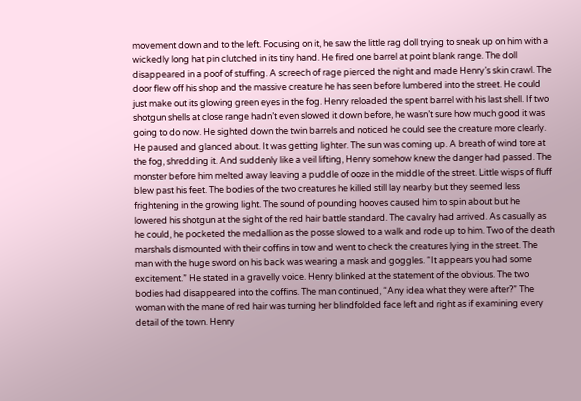movement down and to the left. Focusing on it, he saw the little rag doll trying to sneak up on him with a wickedly long hat pin clutched in its tiny hand. He fired one barrel at point blank range. The doll disappeared in a poof of stuffing. A screech of rage pierced the night and made Henry’s skin crawl. The door flew off his shop and the massive creature he has seen before lumbered into the street. He could just make out its glowing green eyes in the fog. Henry reloaded the spent barrel with his last shell. If two shotgun shells at close range hadn’t even slowed it down before, he wasn’t sure how much good it was going to do now. He sighted down the twin barrels and noticed he could see the creature more clearly. He paused and glanced about. It was getting lighter. The sun was coming up. A breath of wind tore at the fog, shredding it. And suddenly like a veil lifting, Henry somehow knew the danger had passed. The monster before him melted away leaving a puddle of ooze in the middle of the street. Little wisps of fluff blew past his feet. The bodies of the two creatures he killed still lay nearby but they seemed less frightening in the growing light. The sound of pounding hooves caused him to spin about but he lowered his shotgun at the sight of the red hair battle standard. The cavalry had arrived. As casually as he could, he pocketed the medallion as the posse slowed to a walk and rode up to him. Two of the death marshals dismounted with their coffins in tow and went to check the creatures lying in the street. The man with the huge sword on his back was wearing a mask and goggles. “It appears you had some excitement.” He stated in a gravelly voice. Henry blinked at the statement of the obvious. The two bodies had disappeared into the coffins. The man continued, “Any idea what they were after?” The woman with the mane of red hair was turning her blindfolded face left and right as if examining every detail of the town. Henry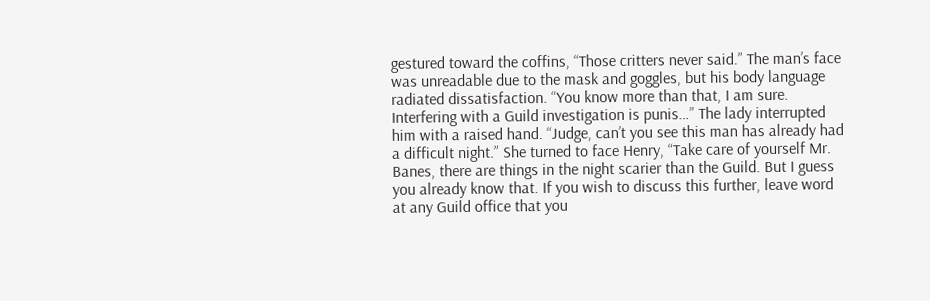gestured toward the coffins, “Those critters never said.” The man’s face was unreadable due to the mask and goggles, but his body language radiated dissatisfaction. “You know more than that, I am sure. Interfering with a Guild investigation is punis…” The lady interrupted him with a raised hand. “Judge, can’t you see this man has already had a difficult night.” She turned to face Henry, “Take care of yourself Mr. Banes, there are things in the night scarier than the Guild. But I guess you already know that. If you wish to discuss this further, leave word at any Guild office that you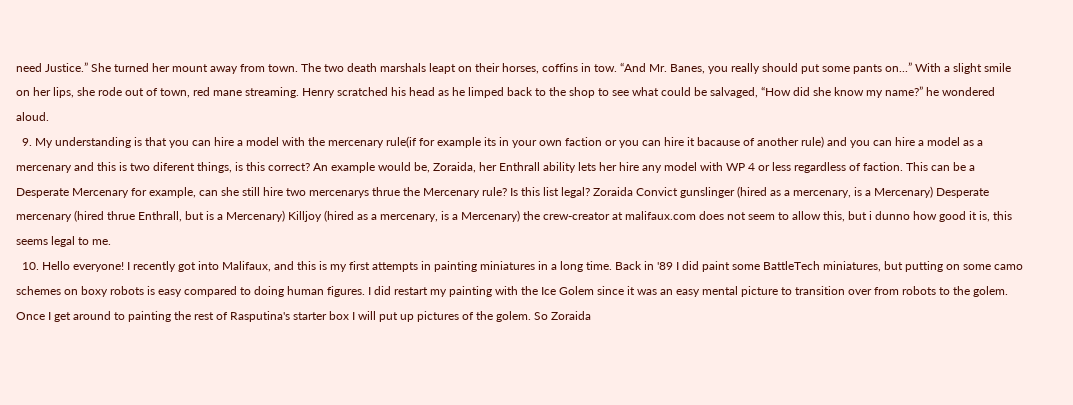need Justice.” She turned her mount away from town. The two death marshals leapt on their horses, coffins in tow. “And Mr. Banes, you really should put some pants on...” With a slight smile on her lips, she rode out of town, red mane streaming. Henry scratched his head as he limped back to the shop to see what could be salvaged, “How did she know my name?” he wondered aloud.
  9. My understanding is that you can hire a model with the mercenary rule(if for example its in your own faction or you can hire it bacause of another rule) and you can hire a model as a mercenary and this is two diferent things, is this correct? An example would be, Zoraida, her Enthrall ability lets her hire any model with WP 4 or less regardless of faction. This can be a Desperate Mercenary for example, can she still hire two mercenarys thrue the Mercenary rule? Is this list legal? Zoraida Convict gunslinger (hired as a mercenary, is a Mercenary) Desperate mercenary (hired thrue Enthrall, but is a Mercenary) Killjoy (hired as a mercenary, is a Mercenary) the crew-creator at malifaux.com does not seem to allow this, but i dunno how good it is, this seems legal to me.
  10. Hello everyone! I recently got into Malifaux, and this is my first attempts in painting miniatures in a long time. Back in '89 I did paint some BattleTech miniatures, but putting on some camo schemes on boxy robots is easy compared to doing human figures. I did restart my painting with the Ice Golem since it was an easy mental picture to transition over from robots to the golem. Once I get around to painting the rest of Rasputina's starter box I will put up pictures of the golem. So Zoraida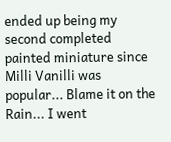ended up being my second completed painted miniature since Milli Vanilli was popular... Blame it on the Rain... I went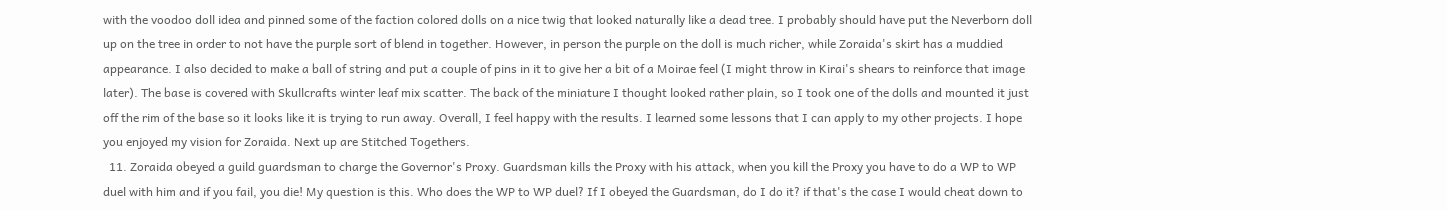with the voodoo doll idea and pinned some of the faction colored dolls on a nice twig that looked naturally like a dead tree. I probably should have put the Neverborn doll up on the tree in order to not have the purple sort of blend in together. However, in person the purple on the doll is much richer, while Zoraida's skirt has a muddied appearance. I also decided to make a ball of string and put a couple of pins in it to give her a bit of a Moirae feel (I might throw in Kirai's shears to reinforce that image later). The base is covered with Skullcrafts winter leaf mix scatter. The back of the miniature I thought looked rather plain, so I took one of the dolls and mounted it just off the rim of the base so it looks like it is trying to run away. Overall, I feel happy with the results. I learned some lessons that I can apply to my other projects. I hope you enjoyed my vision for Zoraida. Next up are Stitched Togethers.
  11. Zoraida obeyed a guild guardsman to charge the Governor's Proxy. Guardsman kills the Proxy with his attack, when you kill the Proxy you have to do a WP to WP duel with him and if you fail, you die! My question is this. Who does the WP to WP duel? If I obeyed the Guardsman, do I do it? if that's the case I would cheat down to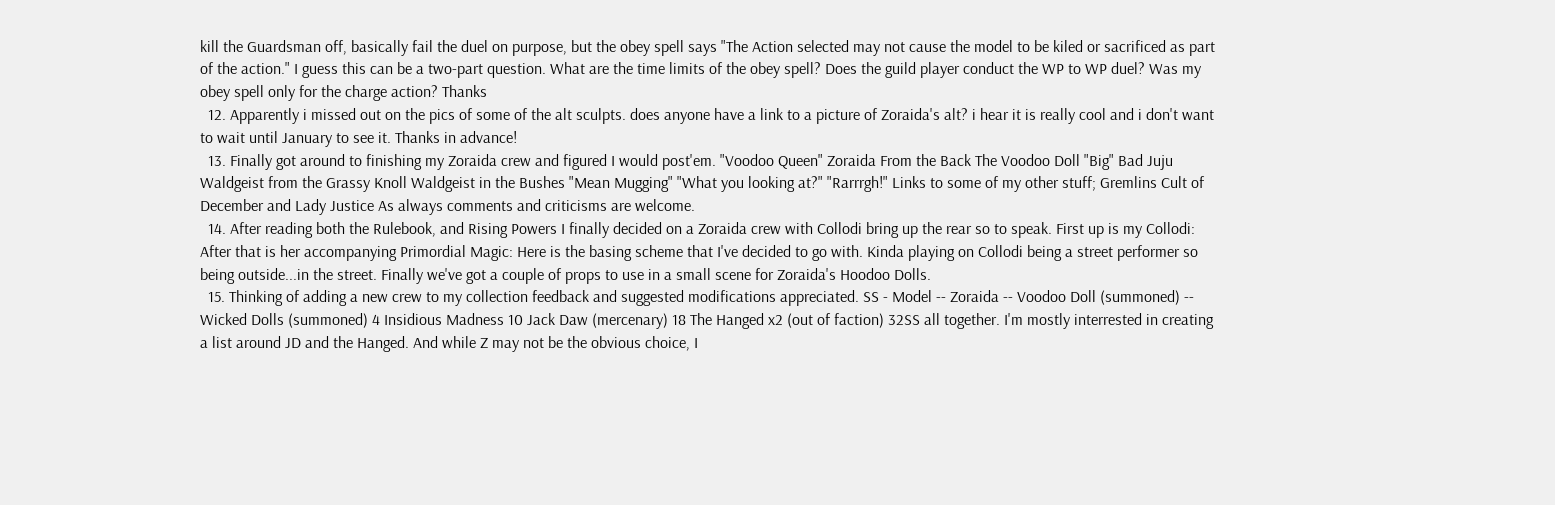kill the Guardsman off, basically fail the duel on purpose, but the obey spell says "The Action selected may not cause the model to be kiled or sacrificed as part of the action." I guess this can be a two-part question. What are the time limits of the obey spell? Does the guild player conduct the WP to WP duel? Was my obey spell only for the charge action? Thanks
  12. Apparently i missed out on the pics of some of the alt sculpts. does anyone have a link to a picture of Zoraida's alt? i hear it is really cool and i don't want to wait until January to see it. Thanks in advance!
  13. Finally got around to finishing my Zoraida crew and figured I would post'em. "Voodoo Queen" Zoraida From the Back The Voodoo Doll "Big" Bad Juju Waldgeist from the Grassy Knoll Waldgeist in the Bushes "Mean Mugging" "What you looking at?" "Rarrrgh!" Links to some of my other stuff; Gremlins Cult of December and Lady Justice As always comments and criticisms are welcome.
  14. After reading both the Rulebook, and Rising Powers I finally decided on a Zoraida crew with Collodi bring up the rear so to speak. First up is my Collodi: After that is her accompanying Primordial Magic: Here is the basing scheme that I've decided to go with. Kinda playing on Collodi being a street performer so being outside...in the street. Finally we've got a couple of props to use in a small scene for Zoraida's Hoodoo Dolls.
  15. Thinking of adding a new crew to my collection feedback and suggested modifications appreciated. SS - Model -- Zoraida -- Voodoo Doll (summoned) -- Wicked Dolls (summoned) 4 Insidious Madness 10 Jack Daw (mercenary) 18 The Hanged x2 (out of faction) 32SS all together. I'm mostly interrested in creating a list around JD and the Hanged. And while Z may not be the obvious choice, I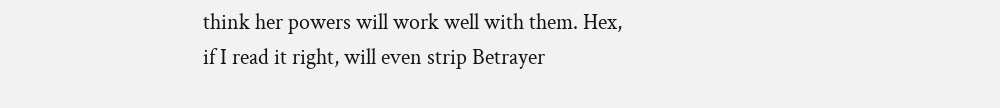think her powers will work well with them. Hex, if I read it right, will even strip Betrayer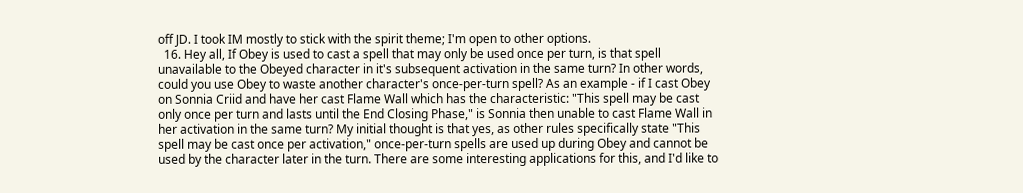off JD. I took IM mostly to stick with the spirit theme; I'm open to other options.
  16. Hey all, If Obey is used to cast a spell that may only be used once per turn, is that spell unavailable to the Obeyed character in it's subsequent activation in the same turn? In other words, could you use Obey to waste another character's once-per-turn spell? As an example - if I cast Obey on Sonnia Criid and have her cast Flame Wall which has the characteristic: "This spell may be cast only once per turn and lasts until the End Closing Phase," is Sonnia then unable to cast Flame Wall in her activation in the same turn? My initial thought is that yes, as other rules specifically state "This spell may be cast once per activation," once-per-turn spells are used up during Obey and cannot be used by the character later in the turn. There are some interesting applications for this, and I'd like to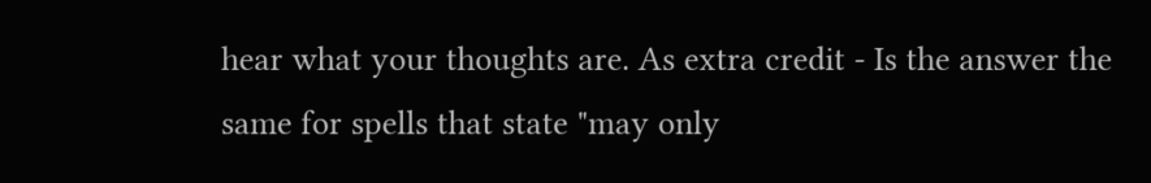hear what your thoughts are. As extra credit - Is the answer the same for spells that state "may only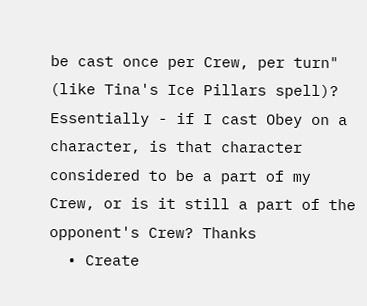be cast once per Crew, per turn" (like Tina's Ice Pillars spell)? Essentially - if I cast Obey on a character, is that character considered to be a part of my Crew, or is it still a part of the opponent's Crew? Thanks
  • Create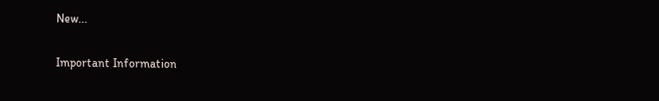New...

Important Information